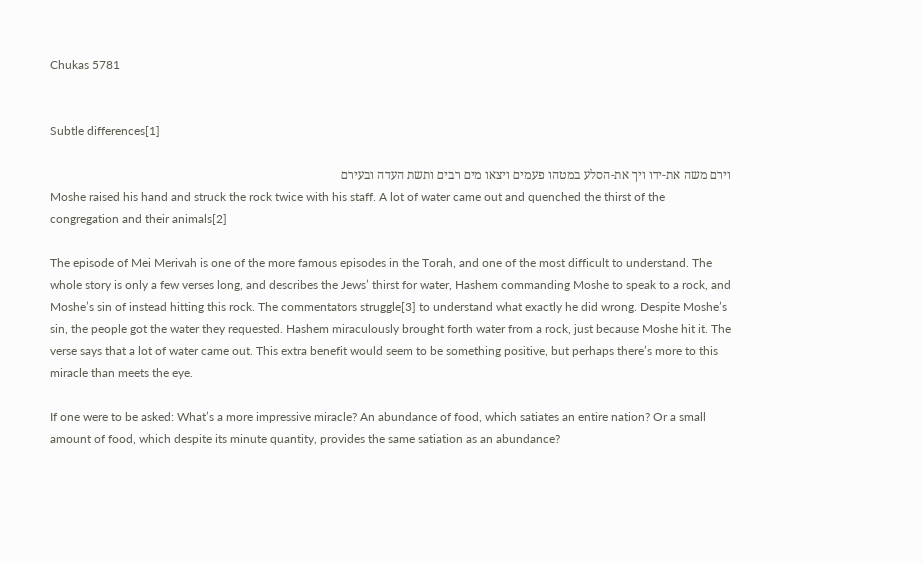Chukas 5781


Subtle differences[1]

וירם משה את-ידו ויך את-הסלע במטהו פעמים ויצאו מים רבים ותשת העדה ובעירם
Moshe raised his hand and struck the rock twice with his staff. A lot of water came out and quenched the thirst of the congregation and their animals[2]

The episode of Mei Merivah is one of the more famous episodes in the Torah, and one of the most difficult to understand. The whole story is only a few verses long, and describes the Jews’ thirst for water, Hashem commanding Moshe to speak to a rock, and Moshe’s sin of instead hitting this rock. The commentators struggle[3] to understand what exactly he did wrong. Despite Moshe’s sin, the people got the water they requested. Hashem miraculously brought forth water from a rock, just because Moshe hit it. The verse says that a lot of water came out. This extra benefit would seem to be something positive, but perhaps there’s more to this miracle than meets the eye.

If one were to be asked: What’s a more impressive miracle? An abundance of food, which satiates an entire nation? Or a small amount of food, which despite its minute quantity, provides the same satiation as an abundance?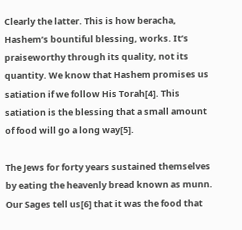Clearly the latter. This is how beracha, Hashem’s bountiful blessing, works. It’s praiseworthy through its quality, not its quantity. We know that Hashem promises us satiation if we follow His Torah[4]. This satiation is the blessing that a small amount of food will go a long way[5].

The Jews for forty years sustained themselves by eating the heavenly bread known as munn. Our Sages tell us[6] that it was the food that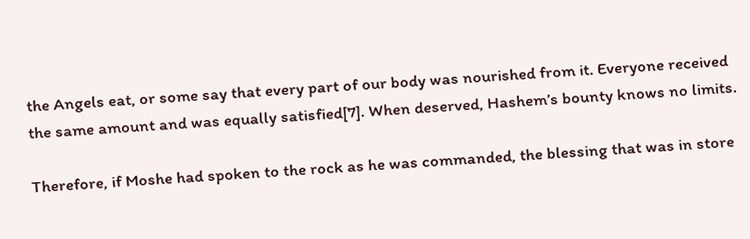the Angels eat, or some say that every part of our body was nourished from it. Everyone received the same amount and was equally satisfied[7]. When deserved, Hashem’s bounty knows no limits.

Therefore, if Moshe had spoken to the rock as he was commanded, the blessing that was in store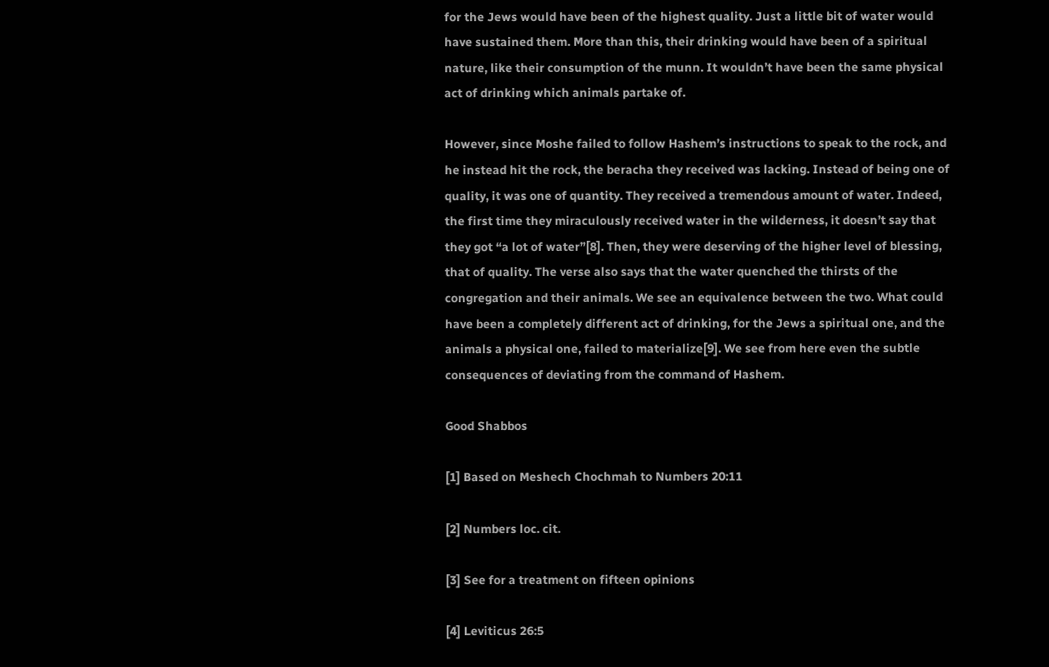for the Jews would have been of the highest quality. Just a little bit of water would have sustained them. More than this, their drinking would have been of a spiritual nature, like their consumption of the munn. It wouldn’t have been the same physical act of drinking which animals partake of.

However, since Moshe failed to follow Hashem’s instructions to speak to the rock, and he instead hit the rock, the beracha they received was lacking. Instead of being one of quality, it was one of quantity. They received a tremendous amount of water. Indeed, the first time they miraculously received water in the wilderness, it doesn’t say that they got “a lot of water”[8]. Then, they were deserving of the higher level of blessing, that of quality. The verse also says that the water quenched the thirsts of the congregation and their animals. We see an equivalence between the two. What could have been a completely different act of drinking, for the Jews a spiritual one, and the animals a physical one, failed to materialize[9]. We see from here even the subtle consequences of deviating from the command of Hashem.

Good Shabbos

[1] Based on Meshech Chochmah to Numbers 20:11

[2] Numbers loc. cit.

[3] See for a treatment on fifteen opinions

[4] Leviticus 26:5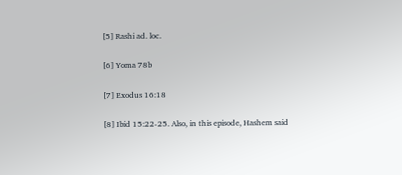[5] Rashi ad. loc.

[6] Yoma 78b

[7] Exodus 16:18

[8] Ibid 15:22-25. Also, in this episode, Hashem said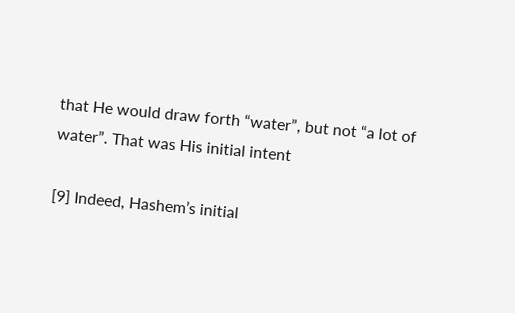that He would draw forth “water”, but not “a lot of water”. That was His initial intent

[9] Indeed, Hashem’s initial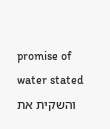promise of water stated והשקית את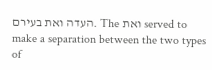העדה ואת בעירם. The ואת served to make a separation between the two types of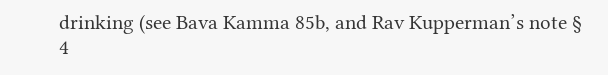drinking (see Bava Kamma 85b, and Rav Kupperman’s note § 4